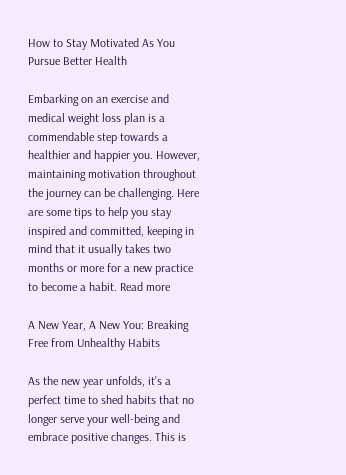How to Stay Motivated As You Pursue Better Health

Embarking on an exercise and medical weight loss plan is a commendable step towards a healthier and happier you. However, maintaining motivation throughout the journey can be challenging. Here are some tips to help you stay inspired and committed, keeping in mind that it usually takes two months or more for a new practice to become a habit. Read more

A New Year, A New You: Breaking Free from Unhealthy Habits

As the new year unfolds, it’s a perfect time to shed habits that no longer serve your well-being and embrace positive changes. This is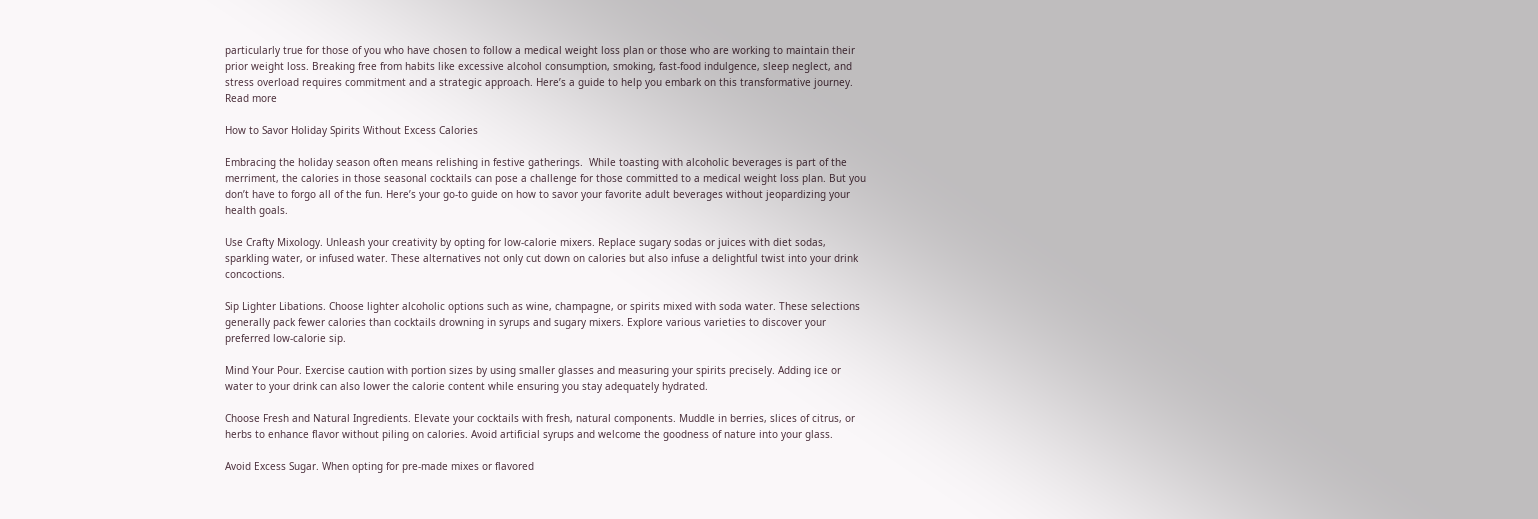particularly true for those of you who have chosen to follow a medical weight loss plan or those who are working to maintain their prior weight loss. Breaking free from habits like excessive alcohol consumption, smoking, fast-food indulgence, sleep neglect, and stress overload requires commitment and a strategic approach. Here’s a guide to help you embark on this transformative journey. Read more

How to Savor Holiday Spirits Without Excess Calories

Embracing the holiday season often means relishing in festive gatherings.  While toasting with alcoholic beverages is part of the merriment, the calories in those seasonal cocktails can pose a challenge for those committed to a medical weight loss plan. But you don’t have to forgo all of the fun. Here’s your go-to guide on how to savor your favorite adult beverages without jeopardizing your health goals.

Use Crafty Mixology. Unleash your creativity by opting for low-calorie mixers. Replace sugary sodas or juices with diet sodas, sparkling water, or infused water. These alternatives not only cut down on calories but also infuse a delightful twist into your drink concoctions.

Sip Lighter Libations. Choose lighter alcoholic options such as wine, champagne, or spirits mixed with soda water. These selections generally pack fewer calories than cocktails drowning in syrups and sugary mixers. Explore various varieties to discover your preferred low-calorie sip.

Mind Your Pour. Exercise caution with portion sizes by using smaller glasses and measuring your spirits precisely. Adding ice or water to your drink can also lower the calorie content while ensuring you stay adequately hydrated.

Choose Fresh and Natural Ingredients. Elevate your cocktails with fresh, natural components. Muddle in berries, slices of citrus, or herbs to enhance flavor without piling on calories. Avoid artificial syrups and welcome the goodness of nature into your glass.

Avoid Excess Sugar. When opting for pre-made mixes or flavored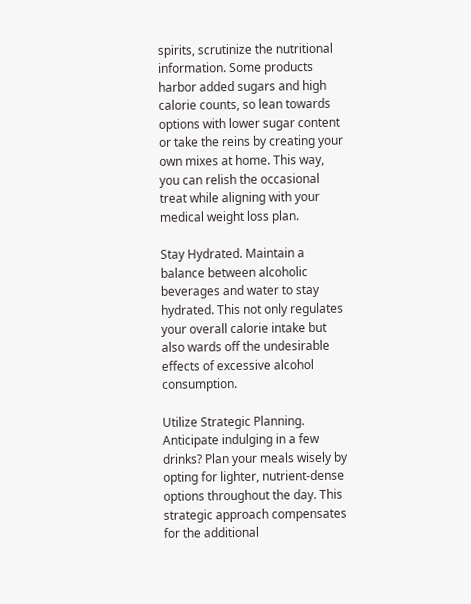spirits, scrutinize the nutritional information. Some products harbor added sugars and high calorie counts, so lean towards options with lower sugar content or take the reins by creating your own mixes at home. This way, you can relish the occasional treat while aligning with your medical weight loss plan.

Stay Hydrated. Maintain a balance between alcoholic beverages and water to stay hydrated. This not only regulates your overall calorie intake but also wards off the undesirable effects of excessive alcohol consumption.

Utilize Strategic Planning. Anticipate indulging in a few drinks? Plan your meals wisely by opting for lighter, nutrient-dense options throughout the day. This strategic approach compensates for the additional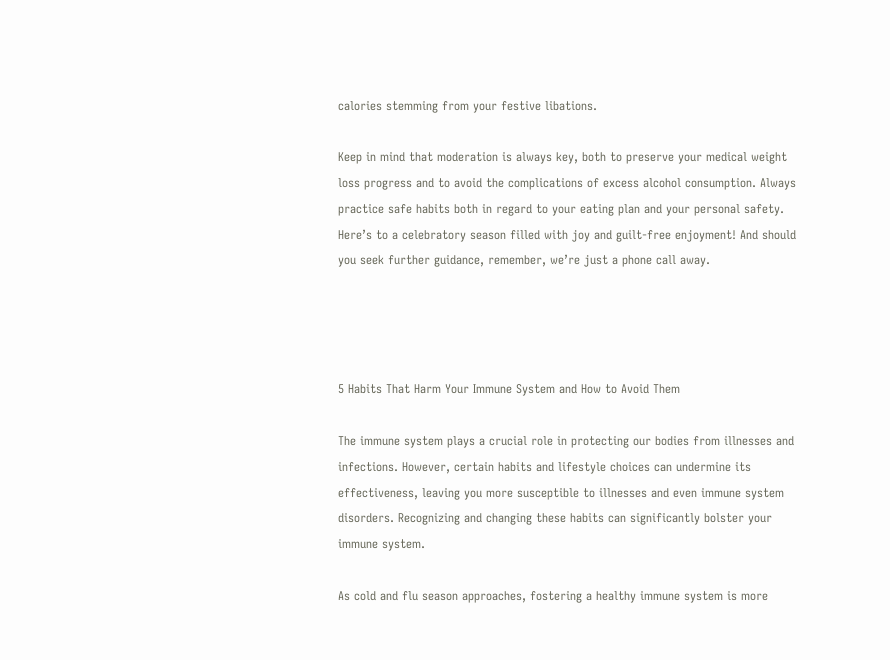calories stemming from your festive libations.

Keep in mind that moderation is always key, both to preserve your medical weight loss progress and to avoid the complications of excess alcohol consumption. Always practice safe habits both in regard to your eating plan and your personal safety. Here’s to a celebratory season filled with joy and guilt-free enjoyment! And should you seek further guidance, remember, we’re just a phone call away.




5 Habits That Harm Your Immune System and How to Avoid Them

The immune system plays a crucial role in protecting our bodies from illnesses and infections. However, certain habits and lifestyle choices can undermine its effectiveness, leaving you more susceptible to illnesses and even immune system disorders. Recognizing and changing these habits can significantly bolster your immune system.

As cold and flu season approaches, fostering a healthy immune system is more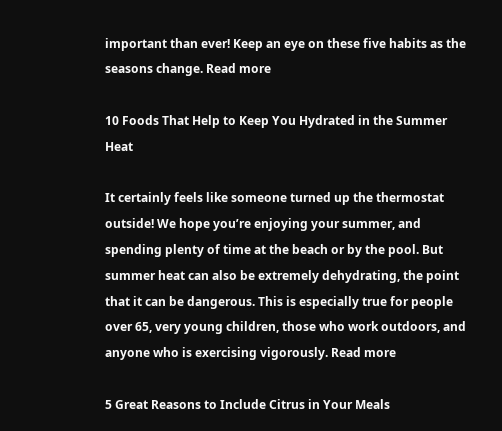important than ever! Keep an eye on these five habits as the seasons change. Read more

10 Foods That Help to Keep You Hydrated in the Summer Heat

It certainly feels like someone turned up the thermostat outside! We hope you’re enjoying your summer, and spending plenty of time at the beach or by the pool. But summer heat can also be extremely dehydrating, the point that it can be dangerous. This is especially true for people over 65, very young children, those who work outdoors, and anyone who is exercising vigorously. Read more

5 Great Reasons to Include Citrus in Your Meals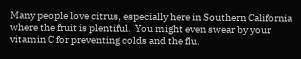Many people love citrus, especially here in Southern California where the fruit is plentiful.  You might even swear by your vitamin C for preventing colds and the flu.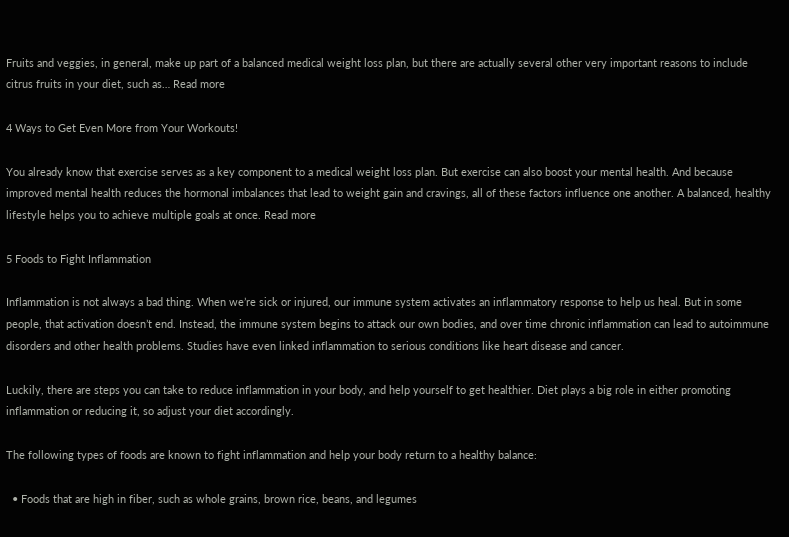Fruits and veggies, in general, make up part of a balanced medical weight loss plan, but there are actually several other very important reasons to include citrus fruits in your diet, such as… Read more

4 Ways to Get Even More from Your Workouts!

You already know that exercise serves as a key component to a medical weight loss plan. But exercise can also boost your mental health. And because improved mental health reduces the hormonal imbalances that lead to weight gain and cravings, all of these factors influence one another. A balanced, healthy lifestyle helps you to achieve multiple goals at once. Read more

5 Foods to Fight Inflammation

Inflammation is not always a bad thing. When we’re sick or injured, our immune system activates an inflammatory response to help us heal. But in some people, that activation doesn’t end. Instead, the immune system begins to attack our own bodies, and over time chronic inflammation can lead to autoimmune disorders and other health problems. Studies have even linked inflammation to serious conditions like heart disease and cancer.

Luckily, there are steps you can take to reduce inflammation in your body, and help yourself to get healthier. Diet plays a big role in either promoting inflammation or reducing it, so adjust your diet accordingly.

The following types of foods are known to fight inflammation and help your body return to a healthy balance:

  • Foods that are high in fiber, such as whole grains, brown rice, beans, and legumes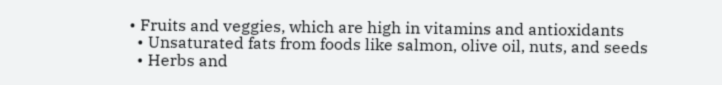• Fruits and veggies, which are high in vitamins and antioxidants
  • Unsaturated fats from foods like salmon, olive oil, nuts, and seeds
  • Herbs and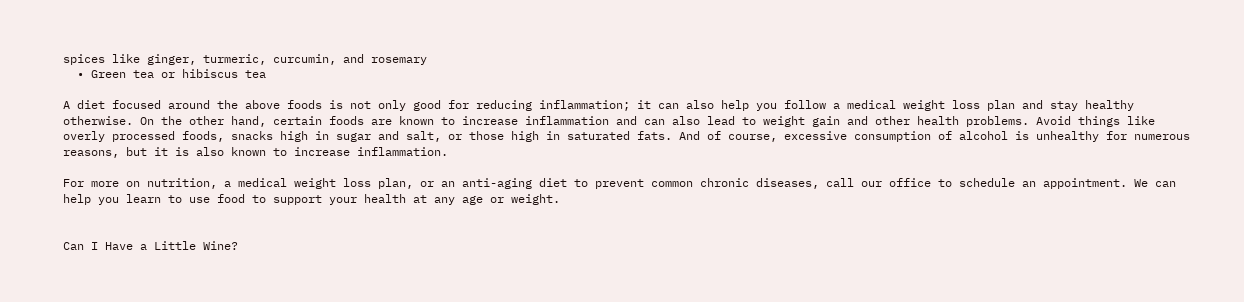spices like ginger, turmeric, curcumin, and rosemary
  • Green tea or hibiscus tea

A diet focused around the above foods is not only good for reducing inflammation; it can also help you follow a medical weight loss plan and stay healthy otherwise. On the other hand, certain foods are known to increase inflammation and can also lead to weight gain and other health problems. Avoid things like overly processed foods, snacks high in sugar and salt, or those high in saturated fats. And of course, excessive consumption of alcohol is unhealthy for numerous reasons, but it is also known to increase inflammation.

For more on nutrition, a medical weight loss plan, or an anti-aging diet to prevent common chronic diseases, call our office to schedule an appointment. We can help you learn to use food to support your health at any age or weight.


Can I Have a Little Wine?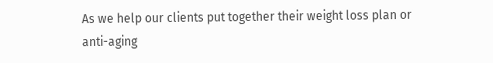As we help our clients put together their weight loss plan or anti-aging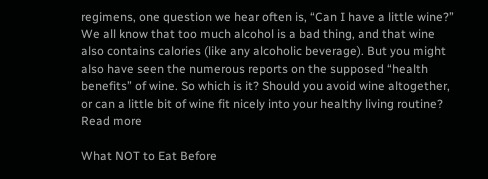regimens, one question we hear often is, “Can I have a little wine?” We all know that too much alcohol is a bad thing, and that wine also contains calories (like any alcoholic beverage). But you might also have seen the numerous reports on the supposed “health benefits” of wine. So which is it? Should you avoid wine altogether, or can a little bit of wine fit nicely into your healthy living routine? Read more

What NOT to Eat Before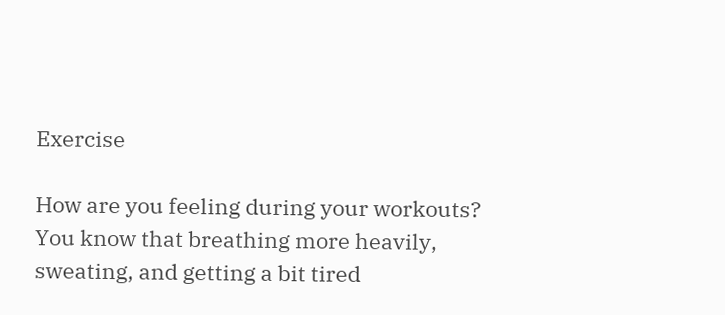Exercise

How are you feeling during your workouts? You know that breathing more heavily, sweating, and getting a bit tired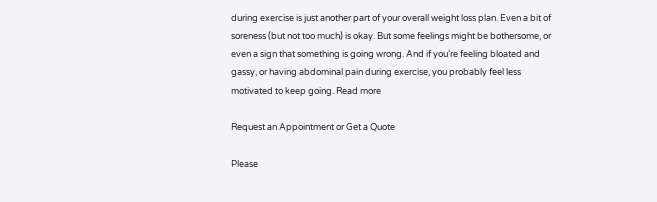during exercise is just another part of your overall weight loss plan. Even a bit of soreness (but not too much) is okay. But some feelings might be bothersome, or even a sign that something is going wrong. And if you’re feeling bloated and gassy, or having abdominal pain during exercise, you probably feel less motivated to keep going. Read more

Request an Appointment or Get a Quote

Please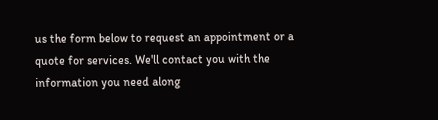us the form below to request an appointment or a quote for services. We'll contact you with the information you need along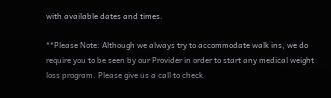with available dates and times.

**Please Note: Although we always try to accommodate walk ins, we do require you to be seen by our Provider in order to start any medical weight loss program. Please give us a call to check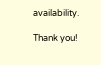availability.

Thank you!